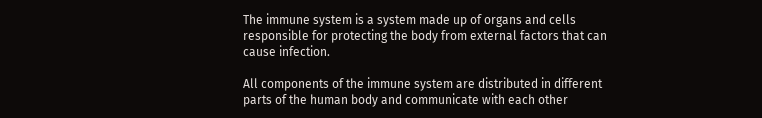The immune system is a system made up of organs and cells responsible for protecting the body from external factors that can cause infection.

All components of the immune system are distributed in different parts of the human body and communicate with each other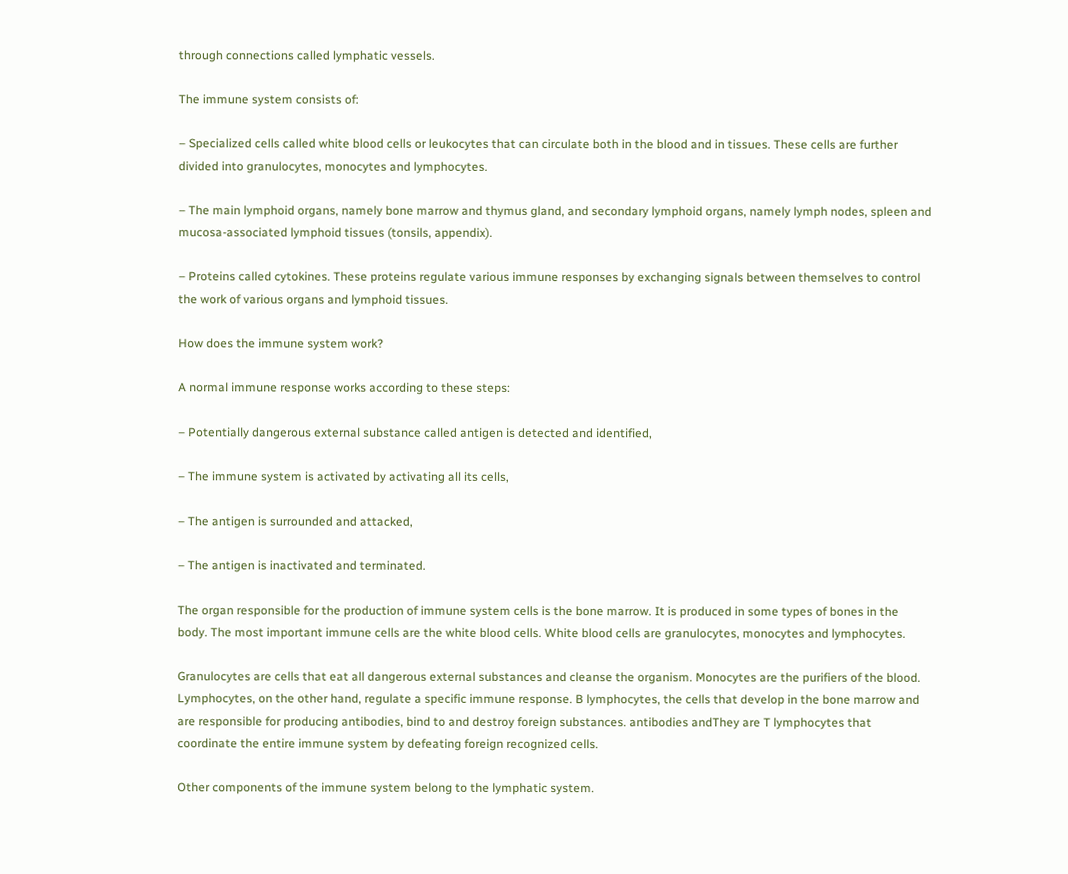through connections called lymphatic vessels.

The immune system consists of:

– Specialized cells called white blood cells or leukocytes that can circulate both in the blood and in tissues. These cells are further divided into granulocytes, monocytes and lymphocytes.

– The main lymphoid organs, namely bone marrow and thymus gland, and secondary lymphoid organs, namely lymph nodes, spleen and mucosa-associated lymphoid tissues (tonsils, appendix).

– Proteins called cytokines. These proteins regulate various immune responses by exchanging signals between themselves to control the work of various organs and lymphoid tissues.

How does the immune system work?

A normal immune response works according to these steps:

– Potentially dangerous external substance called antigen is detected and identified,

– The immune system is activated by activating all its cells,

– The antigen is surrounded and attacked,

– The antigen is inactivated and terminated.

The organ responsible for the production of immune system cells is the bone marrow. It is produced in some types of bones in the body. The most important immune cells are the white blood cells. White blood cells are granulocytes, monocytes and lymphocytes.

Granulocytes are cells that eat all dangerous external substances and cleanse the organism. Monocytes are the purifiers of the blood. Lymphocytes, on the other hand, regulate a specific immune response. B lymphocytes, the cells that develop in the bone marrow and are responsible for producing antibodies, bind to and destroy foreign substances. antibodies andThey are T lymphocytes that coordinate the entire immune system by defeating foreign recognized cells.

Other components of the immune system belong to the lymphatic system.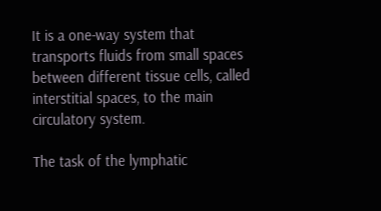It is a one-way system that transports fluids from small spaces between different tissue cells, called interstitial spaces, to the main circulatory system.

The task of the lymphatic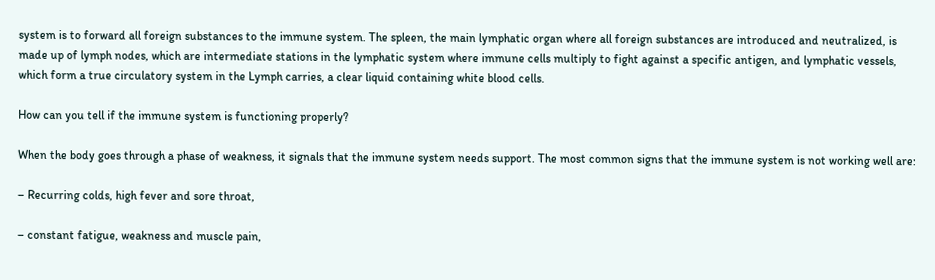system is to forward all foreign substances to the immune system. The spleen, the main lymphatic organ where all foreign substances are introduced and neutralized, is made up of lymph nodes, which are intermediate stations in the lymphatic system where immune cells multiply to fight against a specific antigen, and lymphatic vessels, which form a true circulatory system in the Lymph carries, a clear liquid containing white blood cells.

How can you tell if the immune system is functioning properly?

When the body goes through a phase of weakness, it signals that the immune system needs support. The most common signs that the immune system is not working well are:

– Recurring colds, high fever and sore throat,

– constant fatigue, weakness and muscle pain,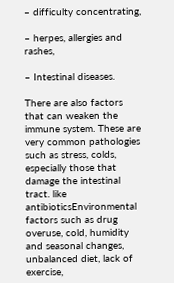– difficulty concentrating,

– herpes, allergies and rashes,

– Intestinal diseases.

There are also factors that can weaken the immune system. These are very common pathologies such as stress, colds, especially those that damage the intestinal tract. like antibioticsEnvironmental factors such as drug overuse, cold, humidity and seasonal changes, unbalanced diet, lack of exercise,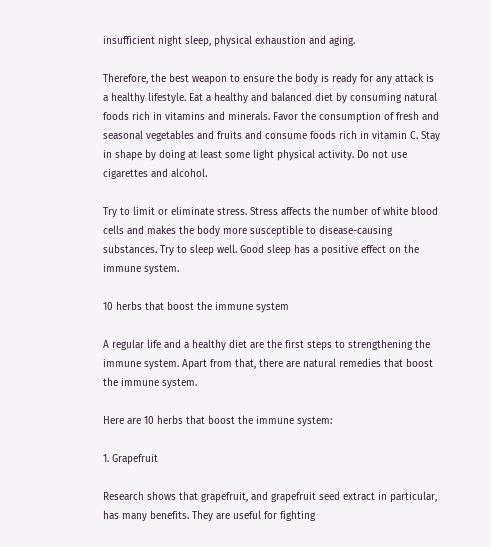insufficient night sleep, physical exhaustion and aging.

Therefore, the best weapon to ensure the body is ready for any attack is a healthy lifestyle. Eat a healthy and balanced diet by consuming natural foods rich in vitamins and minerals. Favor the consumption of fresh and seasonal vegetables and fruits and consume foods rich in vitamin C. Stay in shape by doing at least some light physical activity. Do not use cigarettes and alcohol.

Try to limit or eliminate stress. Stress affects the number of white blood cells and makes the body more susceptible to disease-causing substances. Try to sleep well. Good sleep has a positive effect on the immune system.

10 herbs that boost the immune system

A regular life and a healthy diet are the first steps to strengthening the immune system. Apart from that, there are natural remedies that boost the immune system.

Here are 10 herbs that boost the immune system:

1. Grapefruit

Research shows that grapefruit, and grapefruit seed extract in particular, has many benefits. They are useful for fighting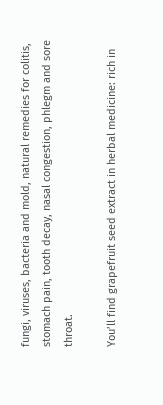fungi, viruses, bacteria and mold, natural remedies for colitis, stomach pain, tooth decay, nasal congestion, phlegm and sore throat.

You’ll find grapefruit seed extract in herbal medicine: rich in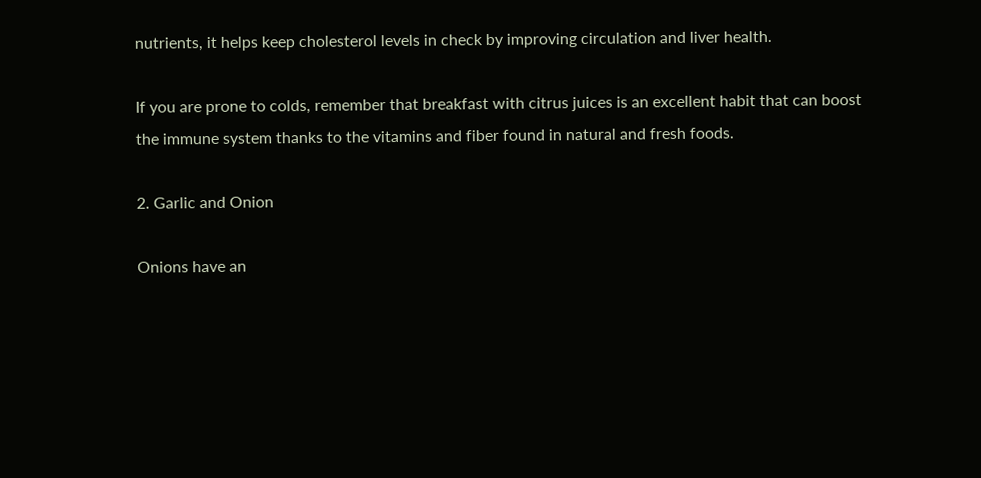nutrients, it helps keep cholesterol levels in check by improving circulation and liver health.

If you are prone to colds, remember that breakfast with citrus juices is an excellent habit that can boost the immune system thanks to the vitamins and fiber found in natural and fresh foods.

2. Garlic and Onion

Onions have an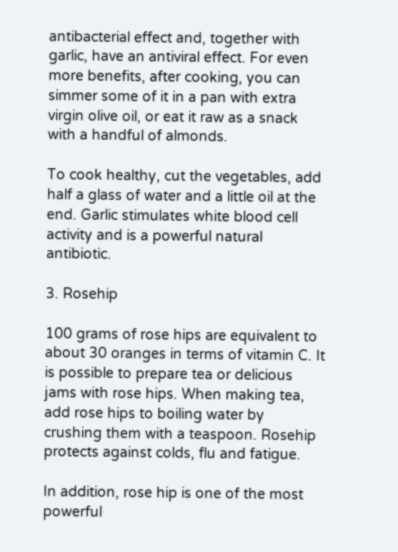antibacterial effect and, together with garlic, have an antiviral effect. For even more benefits, after cooking, you can simmer some of it in a pan with extra virgin olive oil, or eat it raw as a snack with a handful of almonds.

To cook healthy, cut the vegetables, add half a glass of water and a little oil at the end. Garlic stimulates white blood cell activity and is a powerful natural antibiotic.

3. Rosehip

100 grams of rose hips are equivalent to about 30 oranges in terms of vitamin C. It is possible to prepare tea or delicious jams with rose hips. When making tea, add rose hips to boiling water by crushing them with a teaspoon. Rosehip protects against colds, flu and fatigue.

In addition, rose hip is one of the most powerful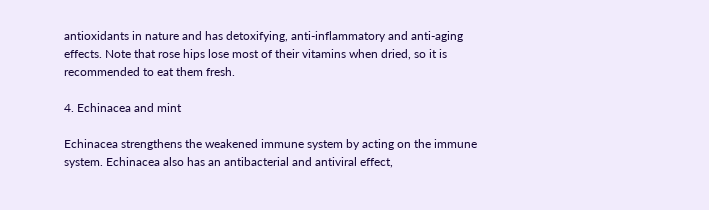antioxidants in nature and has detoxifying, anti-inflammatory and anti-aging effects. Note that rose hips lose most of their vitamins when dried, so it is recommended to eat them fresh.

4. Echinacea and mint

Echinacea strengthens the weakened immune system by acting on the immune system. Echinacea also has an antibacterial and antiviral effect,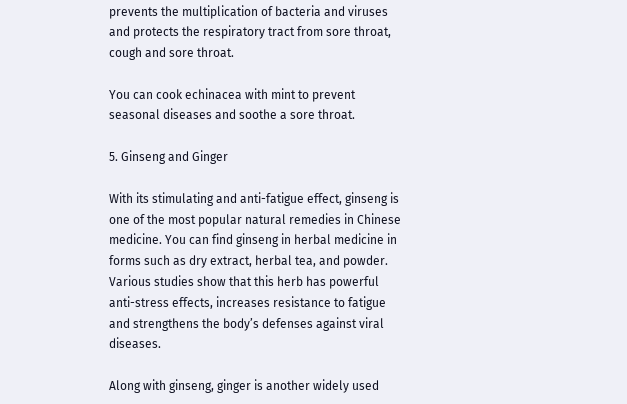prevents the multiplication of bacteria and viruses and protects the respiratory tract from sore throat, cough and sore throat.

You can cook echinacea with mint to prevent seasonal diseases and soothe a sore throat.

5. Ginseng and Ginger

With its stimulating and anti-fatigue effect, ginseng is one of the most popular natural remedies in Chinese medicine. You can find ginseng in herbal medicine in forms such as dry extract, herbal tea, and powder. Various studies show that this herb has powerful anti-stress effects, increases resistance to fatigue and strengthens the body’s defenses against viral diseases.

Along with ginseng, ginger is another widely used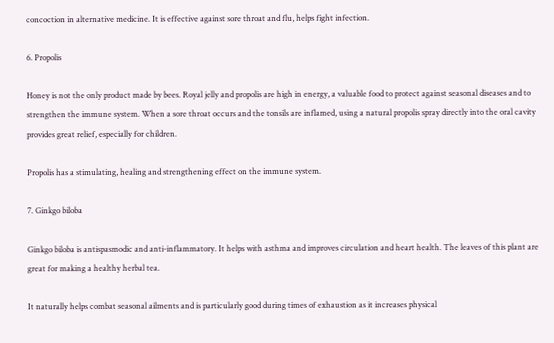concoction in alternative medicine. It is effective against sore throat and flu, helps fight infection.

6. Propolis

Honey is not the only product made by bees. Royal jelly and propolis are high in energy, a valuable food to protect against seasonal diseases and to strengthen the immune system. When a sore throat occurs and the tonsils are inflamed, using a natural propolis spray directly into the oral cavity provides great relief, especially for children.

Propolis has a stimulating, healing and strengthening effect on the immune system.

7. Ginkgo biloba

Ginkgo biloba is antispasmodic and anti-inflammatory. It helps with asthma and improves circulation and heart health. The leaves of this plant are great for making a healthy herbal tea.

It naturally helps combat seasonal ailments and is particularly good during times of exhaustion as it increases physical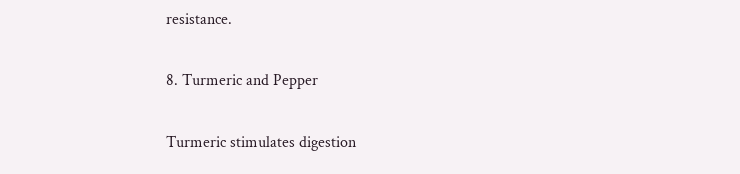resistance.

8. Turmeric and Pepper

Turmeric stimulates digestion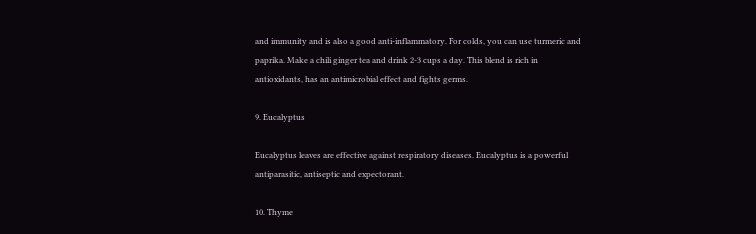and immunity and is also a good anti-inflammatory. For colds, you can use turmeric and paprika. Make a chili ginger tea and drink 2-3 cups a day. This blend is rich in antioxidants, has an antimicrobial effect and fights germs.

9. Eucalyptus

Eucalyptus leaves are effective against respiratory diseases. Eucalyptus is a powerful antiparasitic, antiseptic and expectorant.

10. Thyme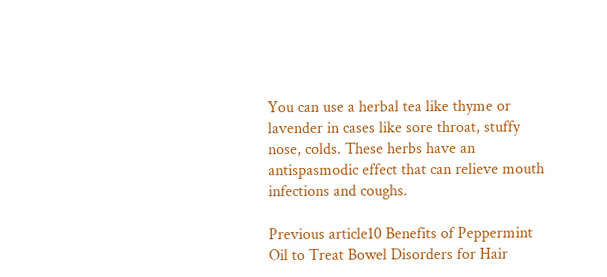You can use a herbal tea like thyme or lavender in cases like sore throat, stuffy nose, colds. These herbs have an antispasmodic effect that can relieve mouth infections and coughs.

Previous article10 Benefits of Peppermint Oil to Treat Bowel Disorders for Hair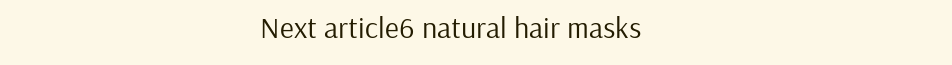Next article6 natural hair masks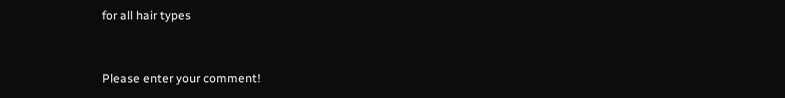for all hair types


Please enter your comment!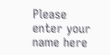Please enter your name here